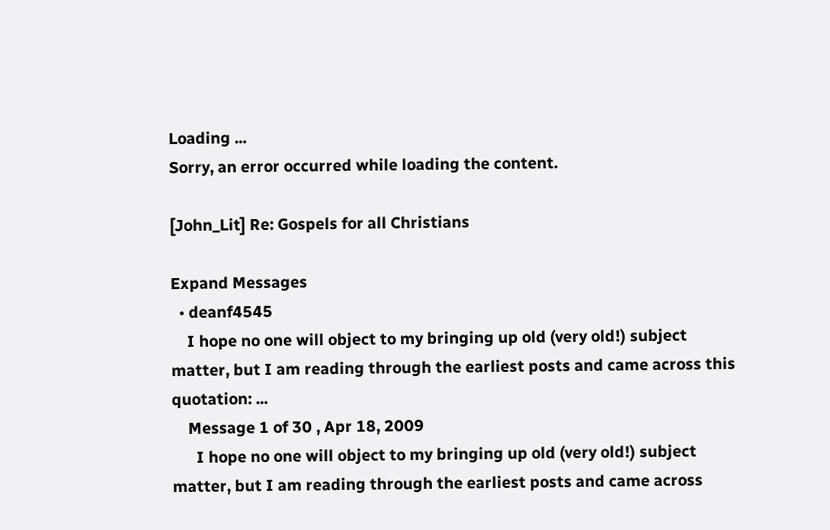Loading ...
Sorry, an error occurred while loading the content.

[John_Lit] Re: Gospels for all Christians

Expand Messages
  • deanf4545
    I hope no one will object to my bringing up old (very old!) subject matter, but I am reading through the earliest posts and came across this quotation: ...
    Message 1 of 30 , Apr 18, 2009
      I hope no one will object to my bringing up old (very old!) subject matter, but I am reading through the earliest posts and came across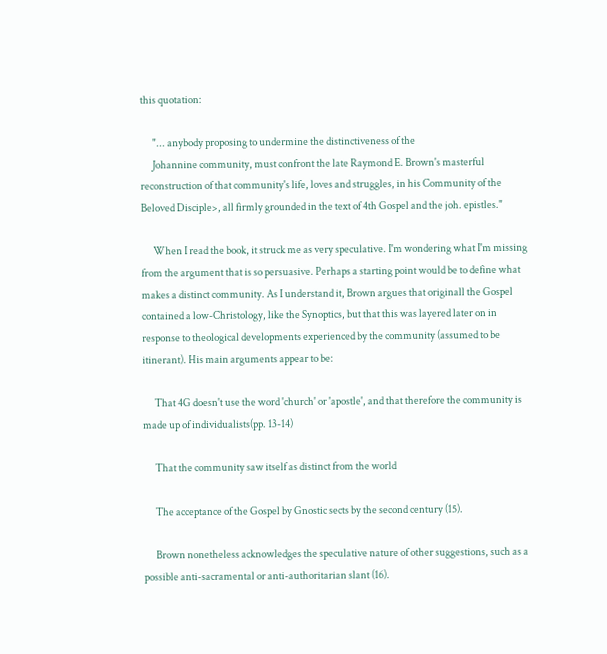this quotation:

      "... anybody proposing to undermine the distinctiveness of the
      Johannine community, must confront the late Raymond E. Brown's masterful reconstruction of that community's life, loves and struggles, in his Community of the Beloved Disciple>, all firmly grounded in the text of 4th Gospel and the joh. epistles."

      When I read the book, it struck me as very speculative. I'm wondering what I'm missing from the argument that is so persuasive. Perhaps a starting point would be to define what makes a distinct community. As I understand it, Brown argues that originall the Gospel contained a low-Christology, like the Synoptics, but that this was layered later on in response to theological developments experienced by the community (assumed to be itinerant). His main arguments appear to be:

      That 4G doesn't use the word 'church' or 'apostle', and that therefore the community is made up of individualists(pp. 13-14)

      That the community saw itself as distinct from the world

      The acceptance of the Gospel by Gnostic sects by the second century (15).

      Brown nonetheless acknowledges the speculative nature of other suggestions, such as a possible anti-sacramental or anti-authoritarian slant (16).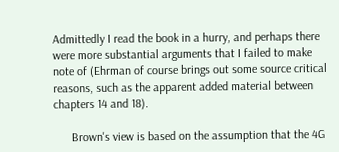Admittedly I read the book in a hurry, and perhaps there were more substantial arguments that I failed to make note of (Ehrman of course brings out some source critical reasons, such as the apparent added material between chapters 14 and 18).

      Brown's view is based on the assumption that the 4G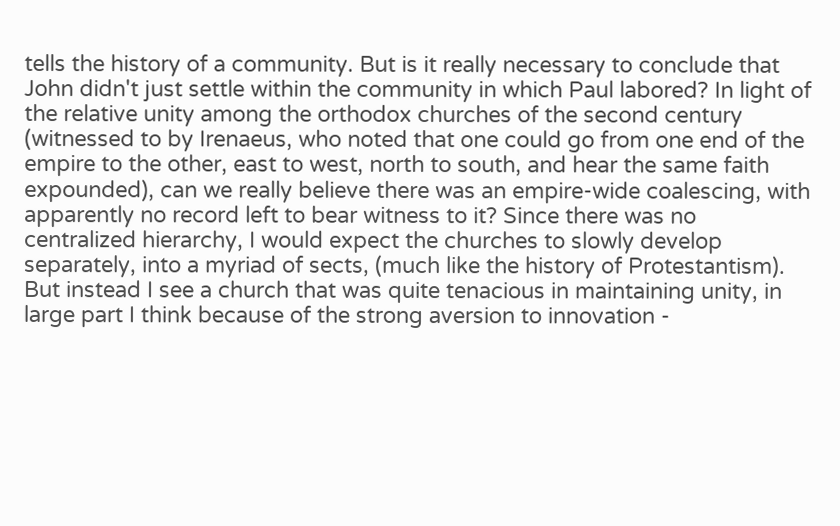tells the history of a community. But is it really necessary to conclude that John didn't just settle within the community in which Paul labored? In light of the relative unity among the orthodox churches of the second century (witnessed to by Irenaeus, who noted that one could go from one end of the empire to the other, east to west, north to south, and hear the same faith expounded), can we really believe there was an empire-wide coalescing, with apparently no record left to bear witness to it? Since there was no centralized hierarchy, I would expect the churches to slowly develop separately, into a myriad of sects, (much like the history of Protestantism). But instead I see a church that was quite tenacious in maintaining unity, in large part I think because of the strong aversion to innovation -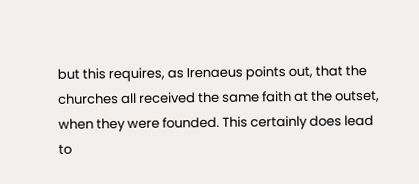but this requires, as Irenaeus points out, that the churches all received the same faith at the outset, when they were founded. This certainly does lead to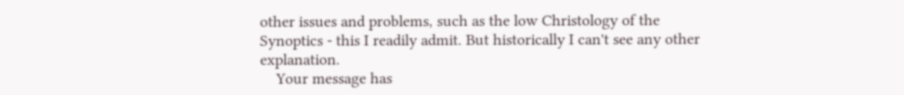other issues and problems, such as the low Christology of the Synoptics - this I readily admit. But historically I can't see any other explanation.
    Your message has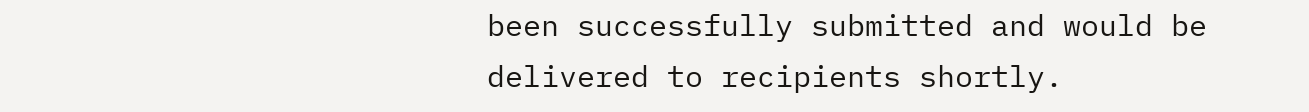been successfully submitted and would be delivered to recipients shortly.